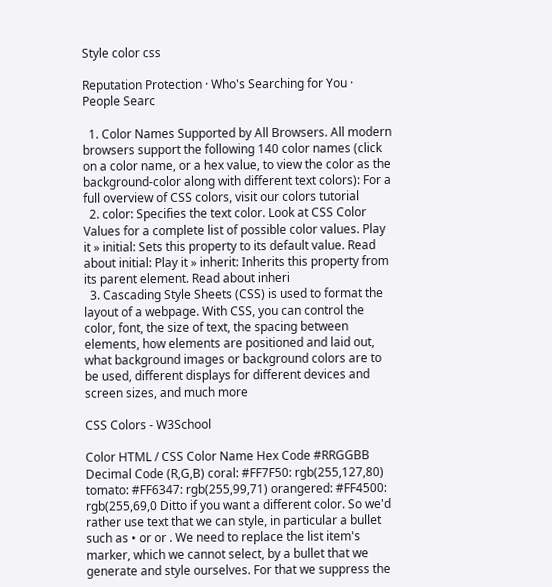Style color css

Reputation Protection · Who's Searching for You · People Searc

  1. Color Names Supported by All Browsers. All modern browsers support the following 140 color names (click on a color name, or a hex value, to view the color as the background-color along with different text colors): For a full overview of CSS colors, visit our colors tutorial
  2. color: Specifies the text color. Look at CSS Color Values for a complete list of possible color values. Play it » initial: Sets this property to its default value. Read about initial: Play it » inherit: Inherits this property from its parent element. Read about inheri
  3. Cascading Style Sheets (CSS) is used to format the layout of a webpage. With CSS, you can control the color, font, the size of text, the spacing between elements, how elements are positioned and laid out, what background images or background colors are to be used, different displays for different devices and screen sizes, and much more

CSS Colors - W3School

Color HTML / CSS Color Name Hex Code #RRGGBB Decimal Code (R,G,B) coral: #FF7F50: rgb(255,127,80) tomato: #FF6347: rgb(255,99,71) orangered: #FF4500: rgb(255,69,0 Ditto if you want a different color. So we'd rather use text that we can style, in particular a bullet such as • or or . We need to replace the list item's marker, which we cannot select, by a bullet that we generate and style ourselves. For that we suppress the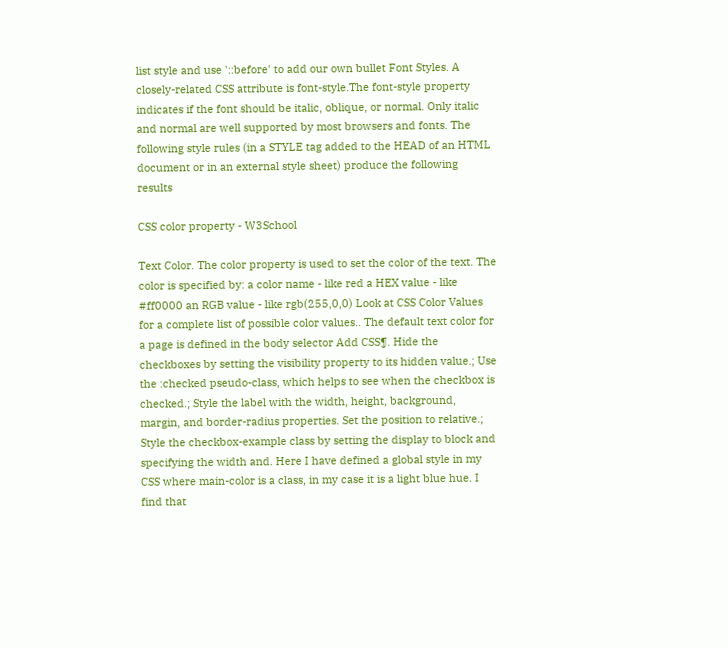list style and use '::before' to add our own bullet Font Styles. A closely-related CSS attribute is font-style.The font-style property indicates if the font should be italic, oblique, or normal. Only italic and normal are well supported by most browsers and fonts. The following style rules (in a STYLE tag added to the HEAD of an HTML document or in an external style sheet) produce the following results

CSS color property - W3School

Text Color. The color property is used to set the color of the text. The color is specified by: a color name - like red a HEX value - like #ff0000 an RGB value - like rgb(255,0,0) Look at CSS Color Values for a complete list of possible color values.. The default text color for a page is defined in the body selector Add CSS¶. Hide the checkboxes by setting the visibility property to its hidden value.; Use the :checked pseudo-class, which helps to see when the checkbox is checked.; Style the label with the width, height, background, margin, and border-radius properties. Set the position to relative.; Style the checkbox-example class by setting the display to block and specifying the width and. Here I have defined a global style in my CSS where main-color is a class, in my case it is a light blue hue. I find that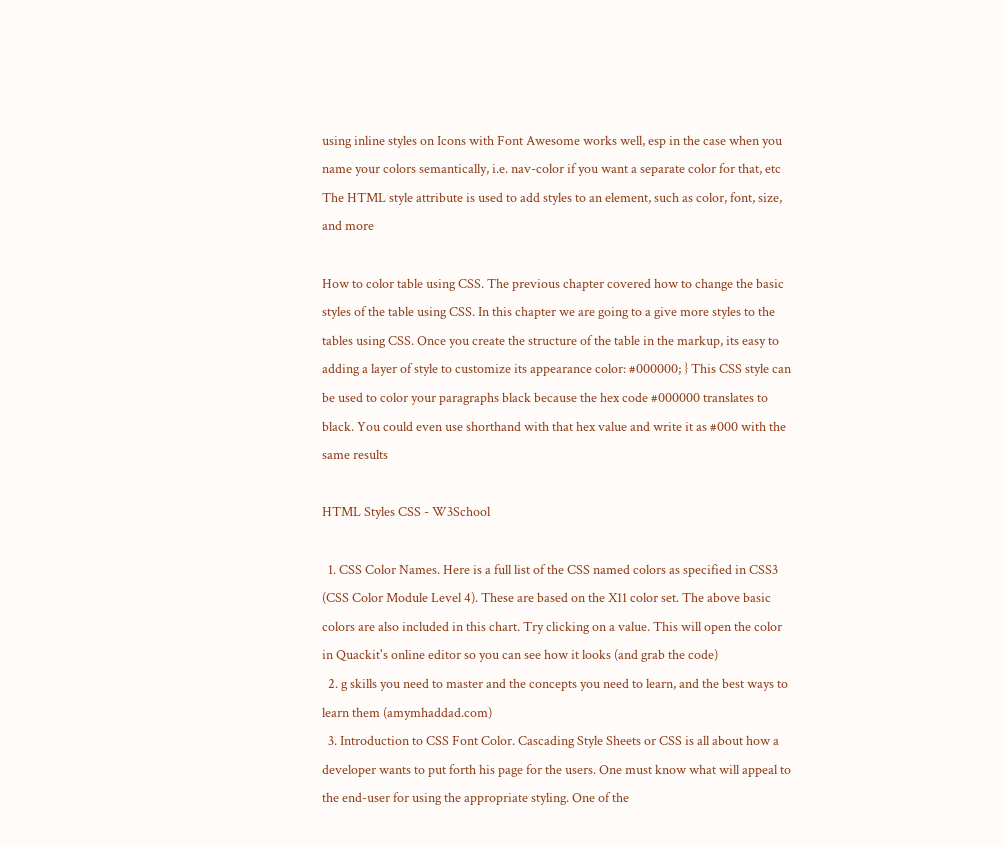using inline styles on Icons with Font Awesome works well, esp in the case when you name your colors semantically, i.e. nav-color if you want a separate color for that, etc The HTML style attribute is used to add styles to an element, such as color, font, size, and more

How to color table using CSS. The previous chapter covered how to change the basic styles of the table using CSS. In this chapter we are going to a give more styles to the tables using CSS. Once you create the structure of the table in the markup, its easy to adding a layer of style to customize its appearance color: #000000; } This CSS style can be used to color your paragraphs black because the hex code #000000 translates to black. You could even use shorthand with that hex value and write it as #000 with the same results

HTML Styles CSS - W3School

  1. CSS Color Names. Here is a full list of the CSS named colors as specified in CSS3 (CSS Color Module Level 4). These are based on the X11 color set. The above basic colors are also included in this chart. Try clicking on a value. This will open the color in Quackit's online editor so you can see how it looks (and grab the code)
  2. g skills you need to master and the concepts you need to learn, and the best ways to learn them (amymhaddad.com)
  3. Introduction to CSS Font Color. Cascading Style Sheets or CSS is all about how a developer wants to put forth his page for the users. One must know what will appeal to the end-user for using the appropriate styling. One of the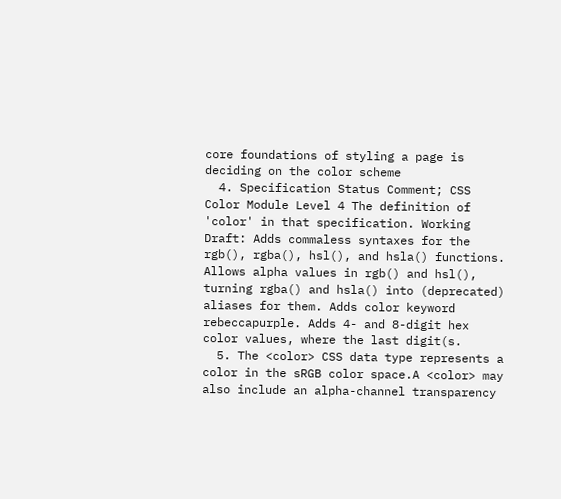core foundations of styling a page is deciding on the color scheme
  4. Specification Status Comment; CSS Color Module Level 4 The definition of 'color' in that specification. Working Draft: Adds commaless syntaxes for the rgb(), rgba(), hsl(), and hsla() functions. Allows alpha values in rgb() and hsl(), turning rgba() and hsla() into (deprecated) aliases for them. Adds color keyword rebeccapurple. Adds 4- and 8-digit hex color values, where the last digit(s.
  5. The <color> CSS data type represents a color in the sRGB color space.A <color> may also include an alpha-channel transparency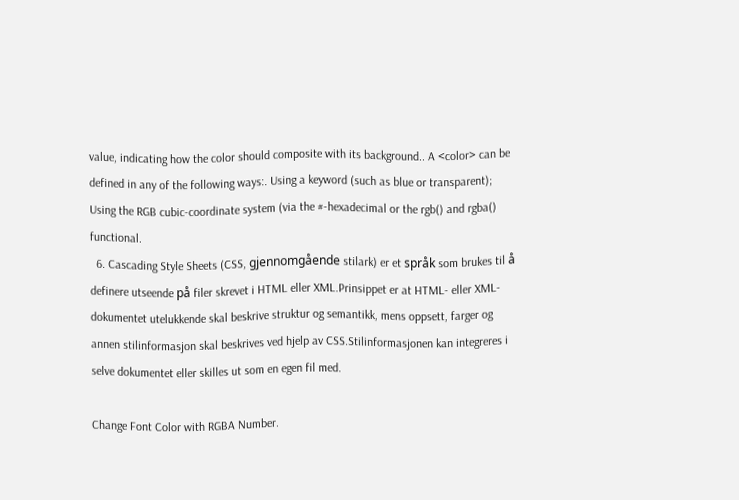value, indicating how the color should composite with its background.. A <color> can be defined in any of the following ways:. Using a keyword (such as blue or transparent); Using the RGB cubic-coordinate system (via the #-hexadecimal or the rgb() and rgba() functional.
  6. Cascading Style Sheets (CSS, gjennomgående stilark) er et språk som brukes til å definere utseende på filer skrevet i HTML eller XML.Prinsippet er at HTML- eller XML-dokumentet utelukkende skal beskrive struktur og semantikk, mens oppsett, farger og annen stilinformasjon skal beskrives ved hjelp av CSS.Stilinformasjonen kan integreres i selve dokumentet eller skilles ut som en egen fil med.

Change Font Color with RGBA Number.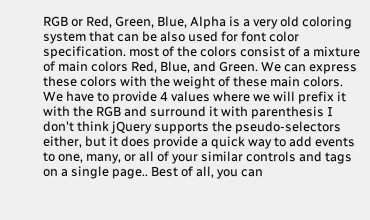RGB or Red, Green, Blue, Alpha is a very old coloring system that can be also used for font color specification. most of the colors consist of a mixture of main colors Red, Blue, and Green. We can express these colors with the weight of these main colors. We have to provide 4 values where we will prefix it with the RGB and surround it with parenthesis I don't think jQuery supports the pseudo-selectors either, but it does provide a quick way to add events to one, many, or all of your similar controls and tags on a single page.. Best of all, you can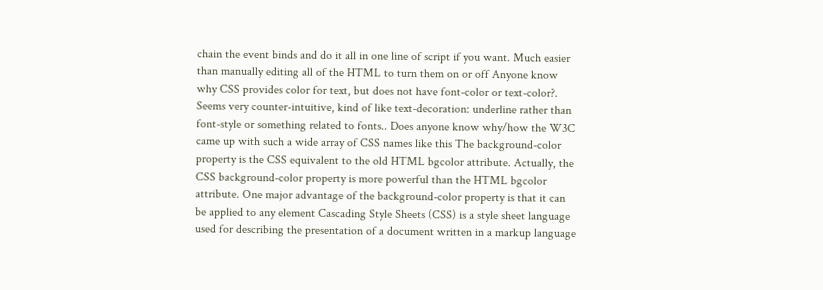chain the event binds and do it all in one line of script if you want. Much easier than manually editing all of the HTML to turn them on or off Anyone know why CSS provides color for text, but does not have font-color or text-color?. Seems very counter-intuitive, kind of like text-decoration: underline rather than font-style or something related to fonts.. Does anyone know why/how the W3C came up with such a wide array of CSS names like this The background-color property is the CSS equivalent to the old HTML bgcolor attribute. Actually, the CSS background-color property is more powerful than the HTML bgcolor attribute. One major advantage of the background-color property is that it can be applied to any element Cascading Style Sheets (CSS) is a style sheet language used for describing the presentation of a document written in a markup language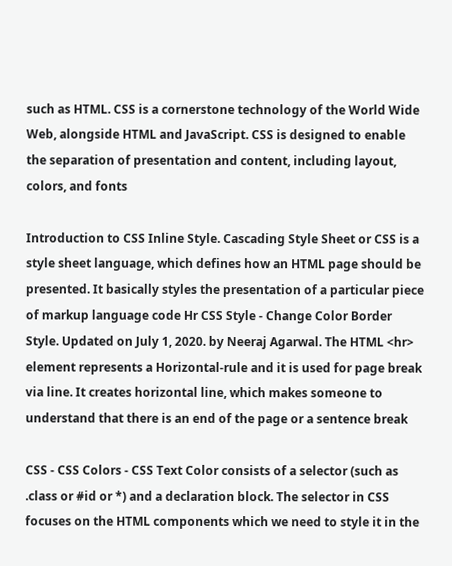such as HTML. CSS is a cornerstone technology of the World Wide Web, alongside HTML and JavaScript. CSS is designed to enable the separation of presentation and content, including layout, colors, and fonts

Introduction to CSS Inline Style. Cascading Style Sheet or CSS is a style sheet language, which defines how an HTML page should be presented. It basically styles the presentation of a particular piece of markup language code Hr CSS Style - Change Color Border Style. Updated on July 1, 2020. by Neeraj Agarwal. The HTML <hr> element represents a Horizontal-rule and it is used for page break via line. It creates horizontal line, which makes someone to understand that there is an end of the page or a sentence break

CSS - CSS Colors - CSS Text Color consists of a selector (such as .class or #id or *) and a declaration block. The selector in CSS focuses on the HTML components which we need to style it in the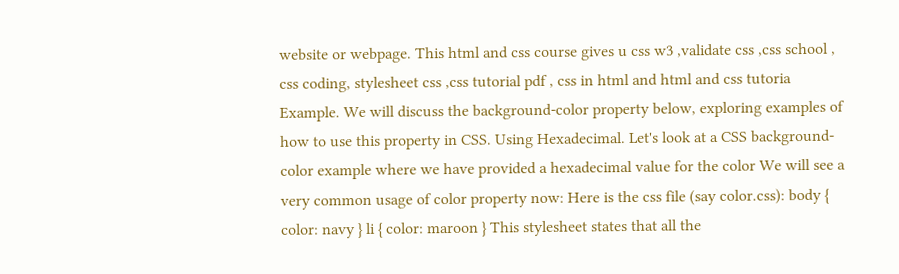website or webpage. This html and css course gives u css w3 ,validate css ,css school , css coding, stylesheet css ,css tutorial pdf , css in html and html and css tutoria Example. We will discuss the background-color property below, exploring examples of how to use this property in CSS. Using Hexadecimal. Let's look at a CSS background-color example where we have provided a hexadecimal value for the color We will see a very common usage of color property now: Here is the css file (say color.css): body { color: navy } li { color: maroon } This stylesheet states that all the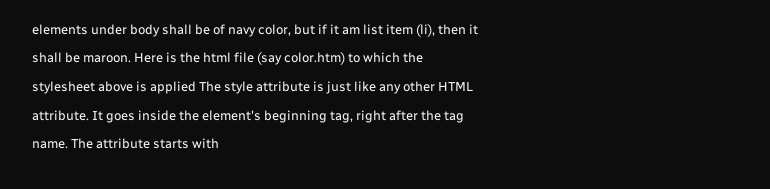elements under body shall be of navy color, but if it am list item (li), then it shall be maroon. Here is the html file (say color.htm) to which the stylesheet above is applied The style attribute is just like any other HTML attribute. It goes inside the element's beginning tag, right after the tag name. The attribute starts with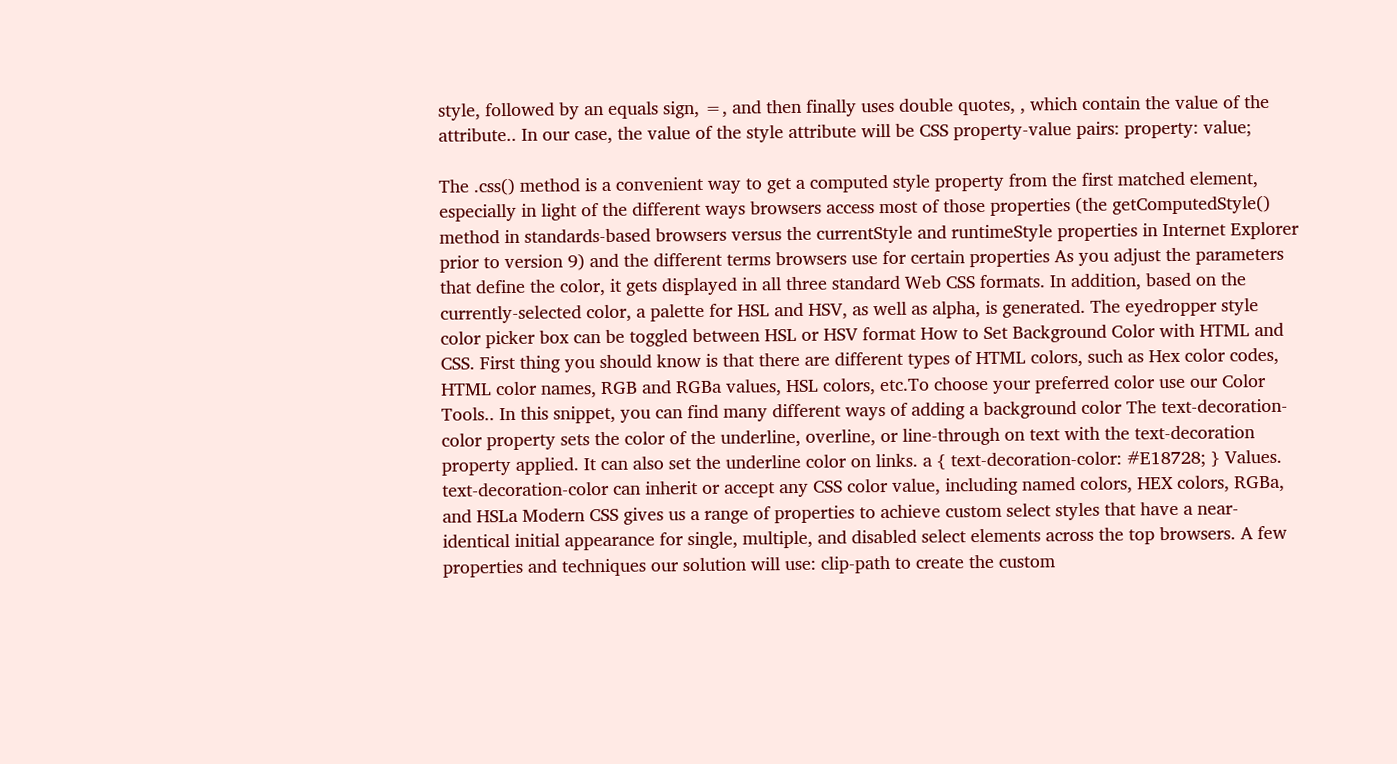style, followed by an equals sign, =, and then finally uses double quotes, , which contain the value of the attribute.. In our case, the value of the style attribute will be CSS property-value pairs: property: value;

The .css() method is a convenient way to get a computed style property from the first matched element, especially in light of the different ways browsers access most of those properties (the getComputedStyle() method in standards-based browsers versus the currentStyle and runtimeStyle properties in Internet Explorer prior to version 9) and the different terms browsers use for certain properties As you adjust the parameters that define the color, it gets displayed in all three standard Web CSS formats. In addition, based on the currently-selected color, a palette for HSL and HSV, as well as alpha, is generated. The eyedropper style color picker box can be toggled between HSL or HSV format How to Set Background Color with HTML and CSS. First thing you should know is that there are different types of HTML colors, such as Hex color codes, HTML color names, RGB and RGBa values, HSL colors, etc.To choose your preferred color use our Color Tools.. In this snippet, you can find many different ways of adding a background color The text-decoration-color property sets the color of the underline, overline, or line-through on text with the text-decoration property applied. It can also set the underline color on links. a { text-decoration-color: #E18728; } Values. text-decoration-color can inherit or accept any CSS color value, including named colors, HEX colors, RGBa, and HSLa Modern CSS gives us a range of properties to achieve custom select styles that have a near-identical initial appearance for single, multiple, and disabled select elements across the top browsers. A few properties and techniques our solution will use: clip-path to create the custom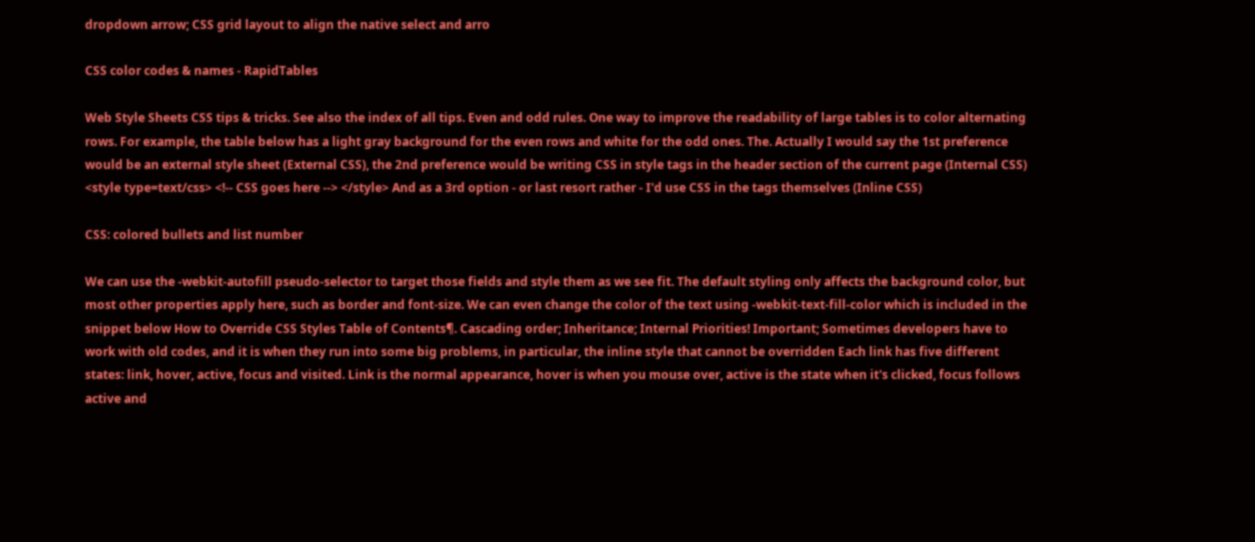dropdown arrow; CSS grid layout to align the native select and arro

CSS color codes & names - RapidTables

Web Style Sheets CSS tips & tricks. See also the index of all tips. Even and odd rules. One way to improve the readability of large tables is to color alternating rows. For example, the table below has a light gray background for the even rows and white for the odd ones. The. Actually I would say the 1st preference would be an external style sheet (External CSS), the 2nd preference would be writing CSS in style tags in the header section of the current page (Internal CSS) <style type=text/css> <!-- CSS goes here --> </style> And as a 3rd option - or last resort rather - I'd use CSS in the tags themselves (Inline CSS)

CSS: colored bullets and list number

We can use the -webkit-autofill pseudo-selector to target those fields and style them as we see fit. The default styling only affects the background color, but most other properties apply here, such as border and font-size. We can even change the color of the text using -webkit-text-fill-color which is included in the snippet below How to Override CSS Styles Table of Contents¶. Cascading order; Inheritance; Internal Priorities! Important; Sometimes developers have to work with old codes, and it is when they run into some big problems, in particular, the inline style that cannot be overridden Each link has five different states: link, hover, active, focus and visited. Link is the normal appearance, hover is when you mouse over, active is the state when it's clicked, focus follows active and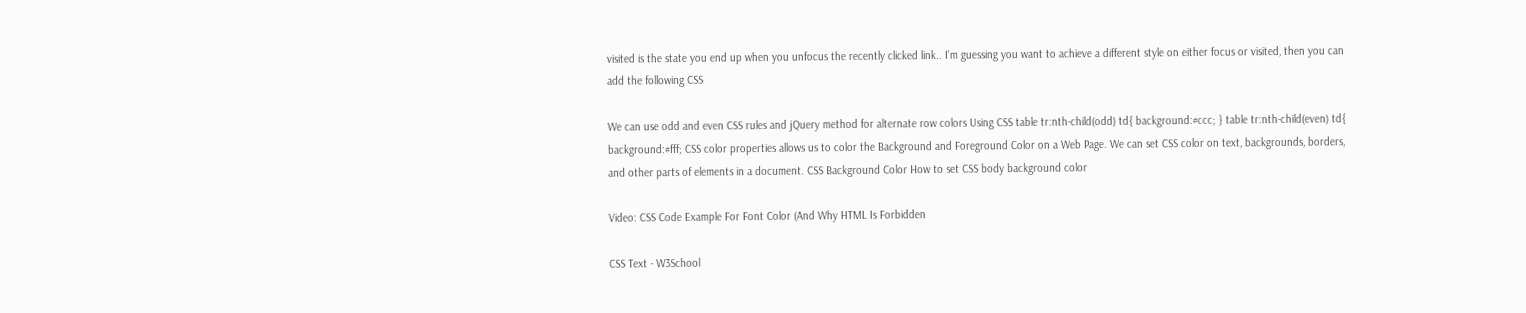visited is the state you end up when you unfocus the recently clicked link.. I'm guessing you want to achieve a different style on either focus or visited, then you can add the following CSS

We can use odd and even CSS rules and jQuery method for alternate row colors Using CSS table tr:nth-child(odd) td{ background:#ccc; } table tr:nth-child(even) td{ background:#fff; CSS color properties allows us to color the Background and Foreground Color on a Web Page. We can set CSS color on text, backgrounds, borders, and other parts of elements in a document. CSS Background Color How to set CSS body background color

Video: CSS Code Example For Font Color (And Why HTML Is Forbidden

CSS Text - W3School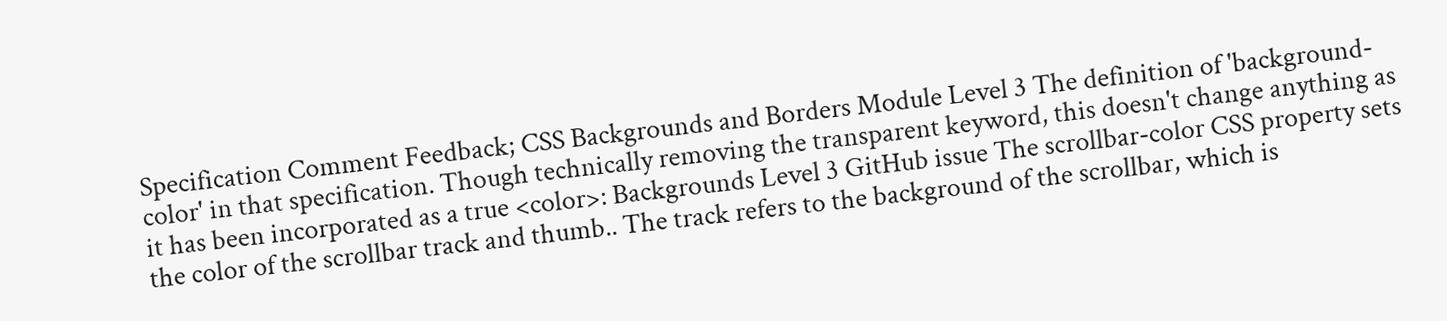Specification Comment Feedback; CSS Backgrounds and Borders Module Level 3 The definition of 'background-color' in that specification. Though technically removing the transparent keyword, this doesn't change anything as it has been incorporated as a true <color>: Backgrounds Level 3 GitHub issue The scrollbar-color CSS property sets the color of the scrollbar track and thumb.. The track refers to the background of the scrollbar, which is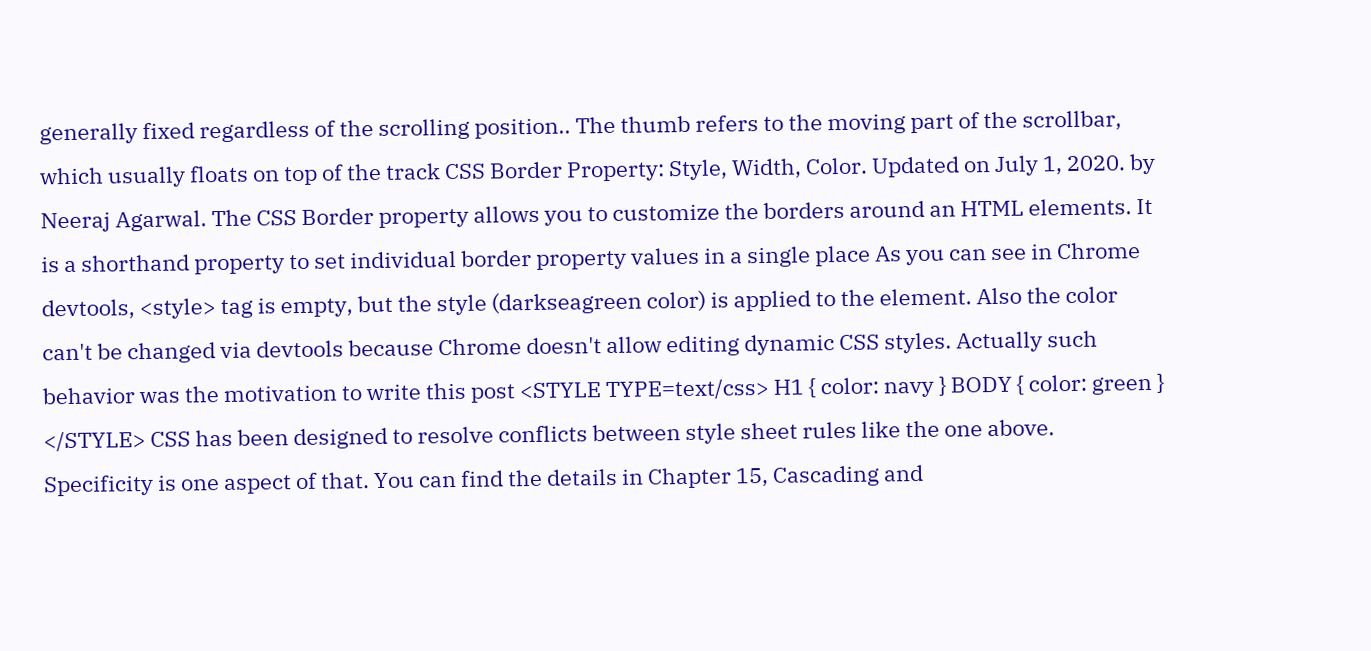generally fixed regardless of the scrolling position.. The thumb refers to the moving part of the scrollbar, which usually floats on top of the track CSS Border Property: Style, Width, Color. Updated on July 1, 2020. by Neeraj Agarwal. The CSS Border property allows you to customize the borders around an HTML elements. It is a shorthand property to set individual border property values in a single place As you can see in Chrome devtools, <style> tag is empty, but the style (darkseagreen color) is applied to the element. Also the color can't be changed via devtools because Chrome doesn't allow editing dynamic CSS styles. Actually such behavior was the motivation to write this post <STYLE TYPE=text/css> H1 { color: navy } BODY { color: green } </STYLE> CSS has been designed to resolve conflicts between style sheet rules like the one above. Specificity is one aspect of that. You can find the details in Chapter 15, Cascading and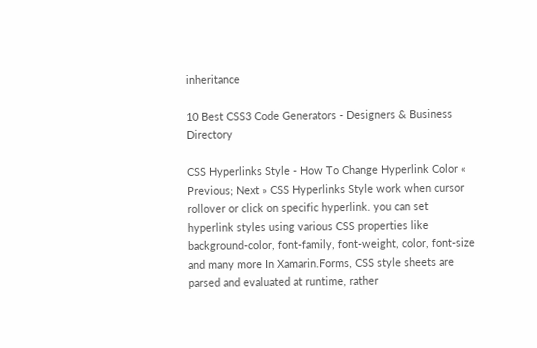inheritance

10 Best CSS3 Code Generators - Designers & Business Directory

CSS Hyperlinks Style - How To Change Hyperlink Color « Previous; Next » CSS Hyperlinks Style work when cursor rollover or click on specific hyperlink. you can set hyperlink styles using various CSS properties like background-color, font-family, font-weight, color, font-size and many more In Xamarin.Forms, CSS style sheets are parsed and evaluated at runtime, rather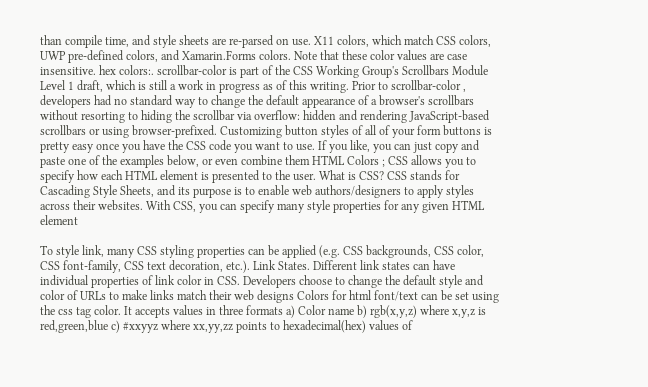than compile time, and style sheets are re-parsed on use. X11 colors, which match CSS colors, UWP pre-defined colors, and Xamarin.Forms colors. Note that these color values are case insensitive. hex colors:. scrollbar-color is part of the CSS Working Group's Scrollbars Module Level 1 draft, which is still a work in progress as of this writing. Prior to scrollbar-color , developers had no standard way to change the default appearance of a browser's scrollbars without resorting to hiding the scrollbar via overflow: hidden and rendering JavaScript-based scrollbars or using browser-prefixed. Customizing button styles of all of your form buttons is pretty easy once you have the CSS code you want to use. If you like, you can just copy and paste one of the examples below, or even combine them HTML Colors ; CSS allows you to specify how each HTML element is presented to the user. What is CSS? CSS stands for Cascading Style Sheets, and its purpose is to enable web authors/designers to apply styles across their websites. With CSS, you can specify many style properties for any given HTML element

To style link, many CSS styling properties can be applied (e.g. CSS backgrounds, CSS color, CSS font-family, CSS text decoration, etc.). Link States. Different link states can have individual properties of link color in CSS. Developers choose to change the default style and color of URLs to make links match their web designs Colors for html font/text can be set using the css tag color. It accepts values in three formats a) Color name b) rgb(x,y,z) where x,y,z is red,green,blue c) #xxyyz where xx,yy,zz points to hexadecimal(hex) values of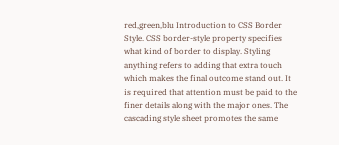red,green,blu Introduction to CSS Border Style. CSS border-style property specifies what kind of border to display. Styling anything refers to adding that extra touch which makes the final outcome stand out. It is required that attention must be paid to the finer details along with the major ones. The cascading style sheet promotes the same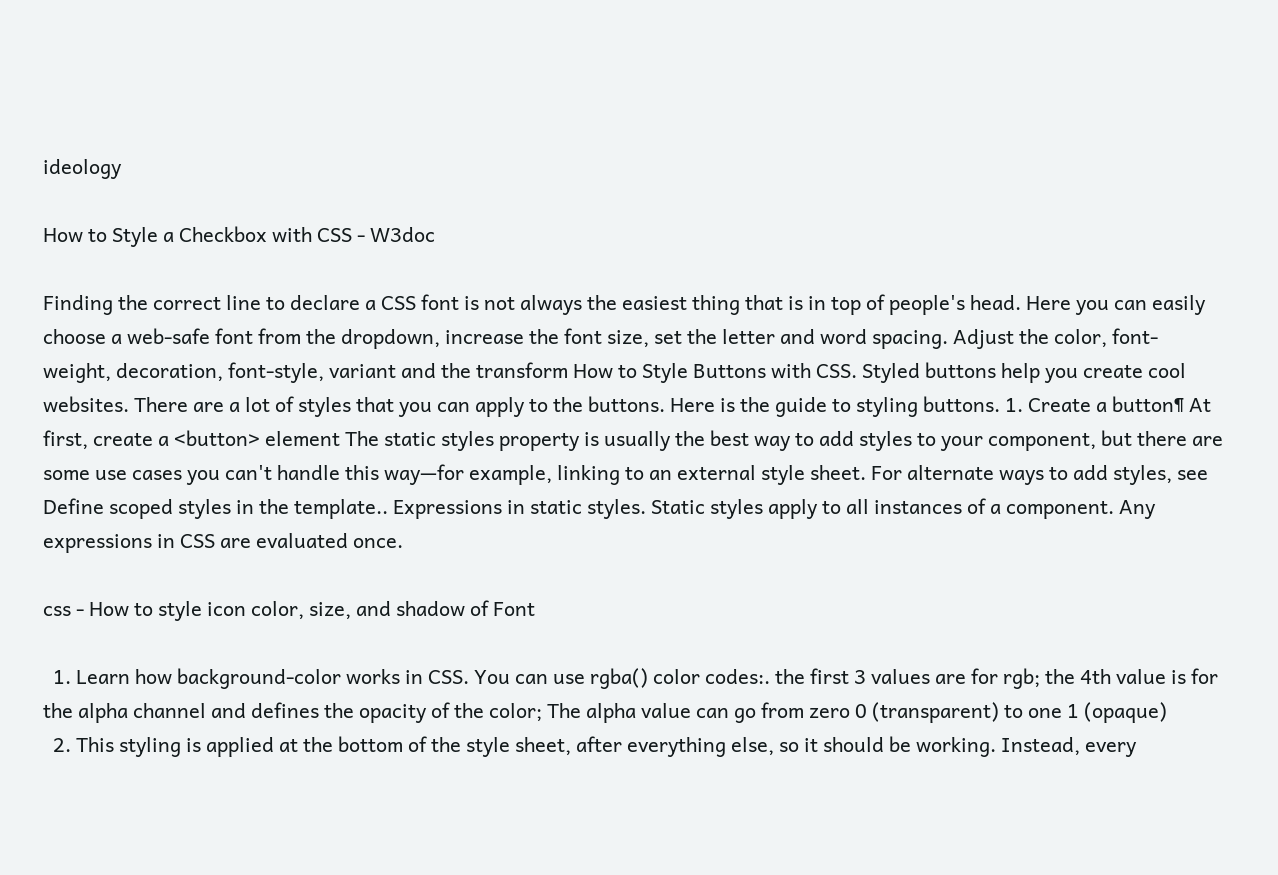ideology

How to Style a Checkbox with CSS - W3doc

Finding the correct line to declare a CSS font is not always the easiest thing that is in top of people's head. Here you can easily choose a web-safe font from the dropdown, increase the font size, set the letter and word spacing. Adjust the color, font-weight, decoration, font-style, variant and the transform How to Style Buttons with CSS. Styled buttons help you create cool websites. There are a lot of styles that you can apply to the buttons. Here is the guide to styling buttons. 1. Create a button¶ At first, create a <button> element The static styles property is usually the best way to add styles to your component, but there are some use cases you can't handle this way—for example, linking to an external style sheet. For alternate ways to add styles, see Define scoped styles in the template.. Expressions in static styles. Static styles apply to all instances of a component. Any expressions in CSS are evaluated once.

css - How to style icon color, size, and shadow of Font

  1. Learn how background-color works in CSS. You can use rgba() color codes:. the first 3 values are for rgb; the 4th value is for the alpha channel and defines the opacity of the color; The alpha value can go from zero 0 (transparent) to one 1 (opaque)
  2. This styling is applied at the bottom of the style sheet, after everything else, so it should be working. Instead, every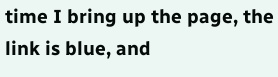time I bring up the page, the link is blue, and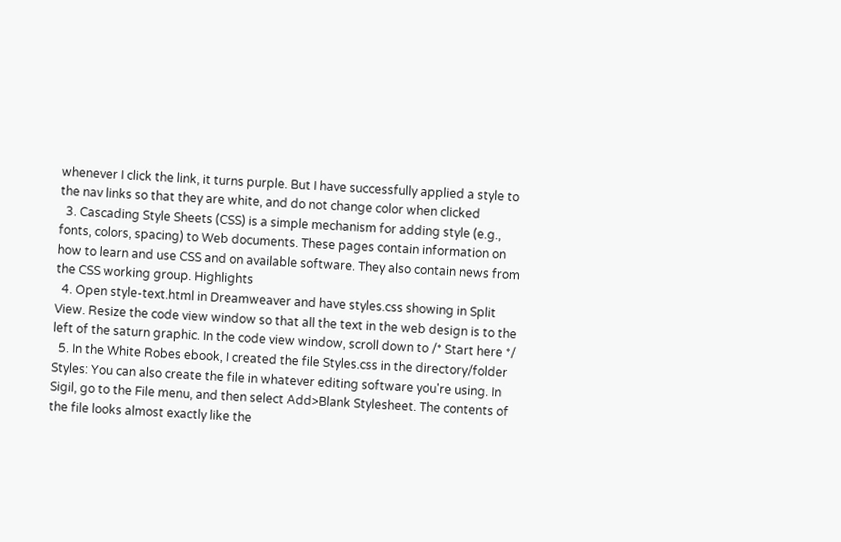whenever I click the link, it turns purple. But I have successfully applied a style to the nav links so that they are white, and do not change color when clicked
  3. Cascading Style Sheets (CSS) is a simple mechanism for adding style (e.g., fonts, colors, spacing) to Web documents. These pages contain information on how to learn and use CSS and on available software. They also contain news from the CSS working group. Highlights
  4. Open style-text.html in Dreamweaver and have styles.css showing in Split View. Resize the code view window so that all the text in the web design is to the left of the saturn graphic. In the code view window, scroll down to /* Start here */
  5. In the White Robes ebook, I created the file Styles.css in the directory/folder Styles: You can also create the file in whatever editing software you're using. In Sigil, go to the File menu, and then select Add>Blank Stylesheet. The contents of the file looks almost exactly like the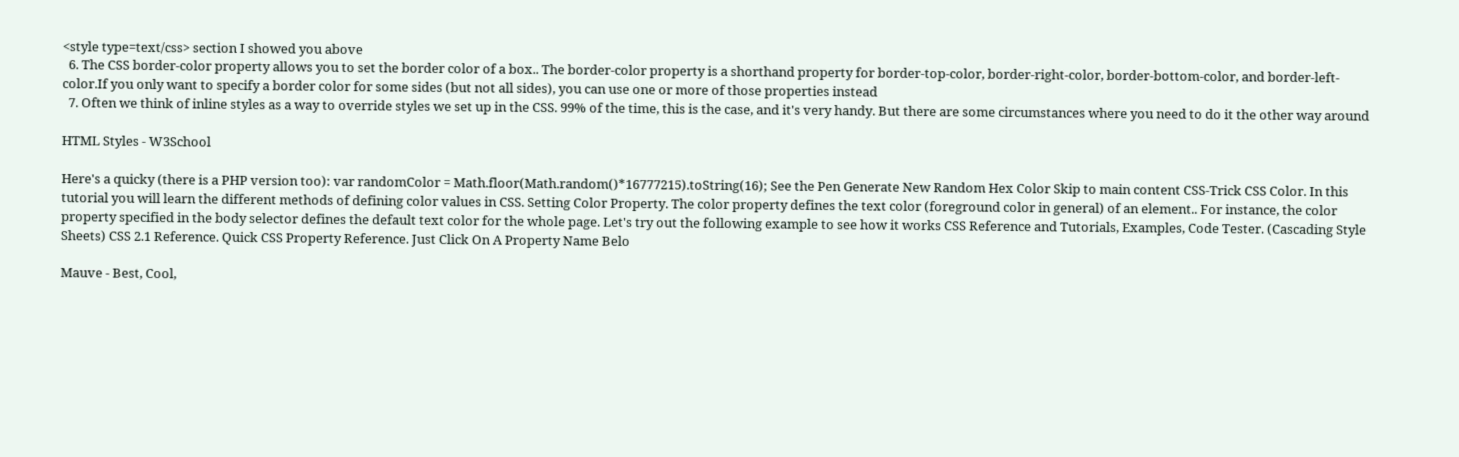<style type=text/css> section I showed you above
  6. The CSS border-color property allows you to set the border color of a box.. The border-color property is a shorthand property for border-top-color, border-right-color, border-bottom-color, and border-left-color.If you only want to specify a border color for some sides (but not all sides), you can use one or more of those properties instead
  7. Often we think of inline styles as a way to override styles we set up in the CSS. 99% of the time, this is the case, and it's very handy. But there are some circumstances where you need to do it the other way around

HTML Styles - W3School

Here's a quicky (there is a PHP version too): var randomColor = Math.floor(Math.random()*16777215).toString(16); See the Pen Generate New Random Hex Color Skip to main content CSS-Trick CSS Color. In this tutorial you will learn the different methods of defining color values in CSS. Setting Color Property. The color property defines the text color (foreground color in general) of an element.. For instance, the color property specified in the body selector defines the default text color for the whole page. Let's try out the following example to see how it works CSS Reference and Tutorials, Examples, Code Tester. (Cascading Style Sheets) CSS 2.1 Reference. Quick CSS Property Reference. Just Click On A Property Name Belo

Mauve - Best, Cool,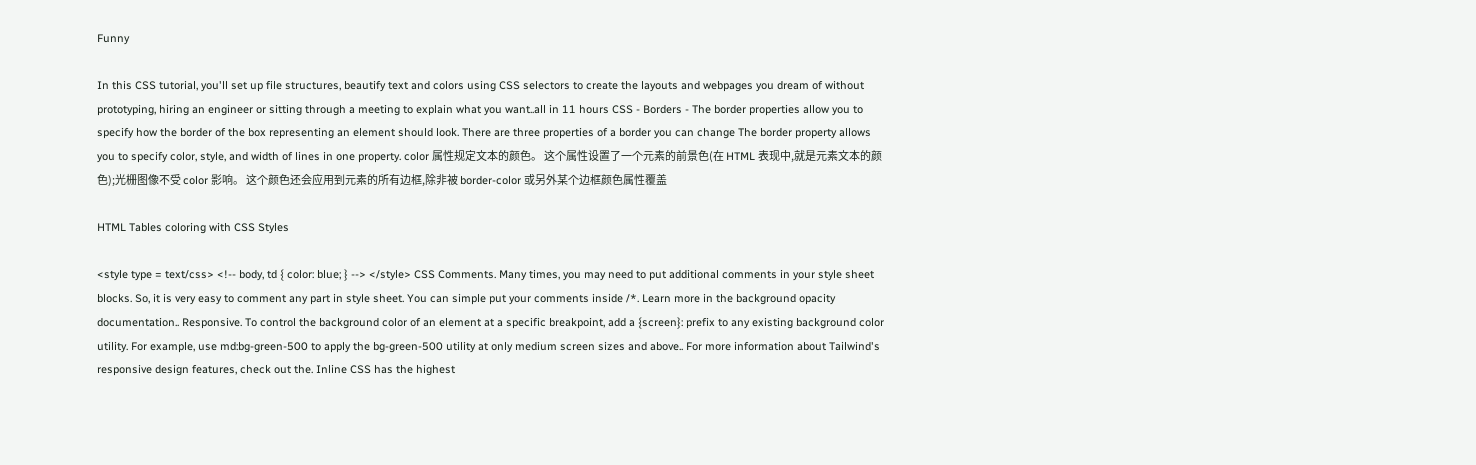Funny

In this CSS tutorial, you'll set up file structures, beautify text and colors using CSS selectors to create the layouts and webpages you dream of without prototyping, hiring an engineer or sitting through a meeting to explain what you want..all in 11 hours CSS - Borders - The border properties allow you to specify how the border of the box representing an element should look. There are three properties of a border you can change The border property allows you to specify color, style, and width of lines in one property. color 属性规定文本的颜色。 这个属性设置了一个元素的前景色(在 HTML 表现中,就是元素文本的颜色);光栅图像不受 color 影响。 这个颜色还会应用到元素的所有边框,除非被 border-color 或另外某个边框颜色属性覆盖

HTML Tables coloring with CSS Styles

<style type = text/css> <!-- body, td { color: blue; } --> </style> CSS Comments. Many times, you may need to put additional comments in your style sheet blocks. So, it is very easy to comment any part in style sheet. You can simple put your comments inside /*. Learn more in the background opacity documentation.. Responsive. To control the background color of an element at a specific breakpoint, add a {screen}: prefix to any existing background color utility. For example, use md:bg-green-500 to apply the bg-green-500 utility at only medium screen sizes and above.. For more information about Tailwind's responsive design features, check out the. Inline CSS has the highest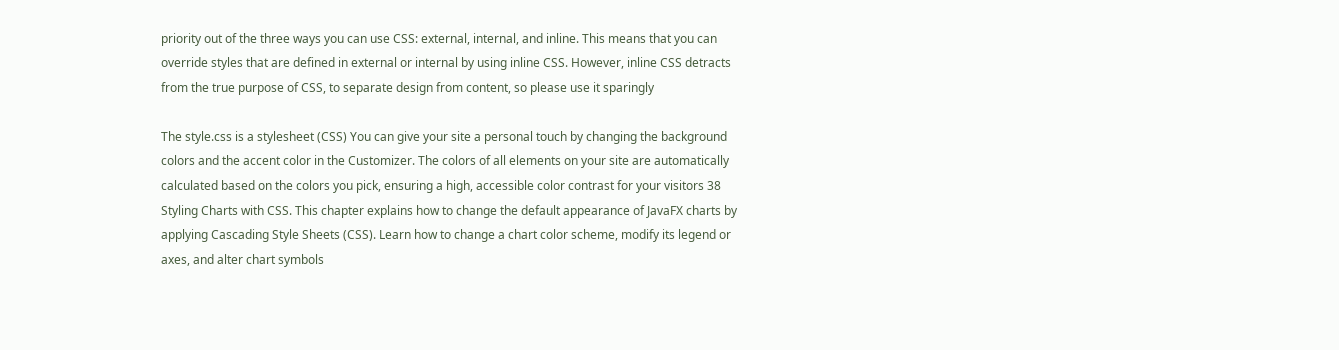priority out of the three ways you can use CSS: external, internal, and inline. This means that you can override styles that are defined in external or internal by using inline CSS. However, inline CSS detracts from the true purpose of CSS, to separate design from content, so please use it sparingly

The style.css is a stylesheet (CSS) You can give your site a personal touch by changing the background colors and the accent color in the Customizer. The colors of all elements on your site are automatically calculated based on the colors you pick, ensuring a high, accessible color contrast for your visitors 38 Styling Charts with CSS. This chapter explains how to change the default appearance of JavaFX charts by applying Cascading Style Sheets (CSS). Learn how to change a chart color scheme, modify its legend or axes, and alter chart symbols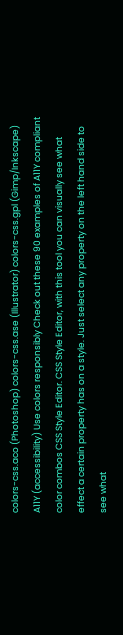colors-css.aco (Photoshop) colors-css.ase (Illustrator) colors-css.gpl (Gimp/Inkscape) A11Y (accessibility) Use colors responsibly Check out these 90 examples of A11Y compliant color combos CSS Style Editor. CSS Style Editor, with this tool you can visually see what effect a certain property has on a style. Just select any property on the left hand side to see what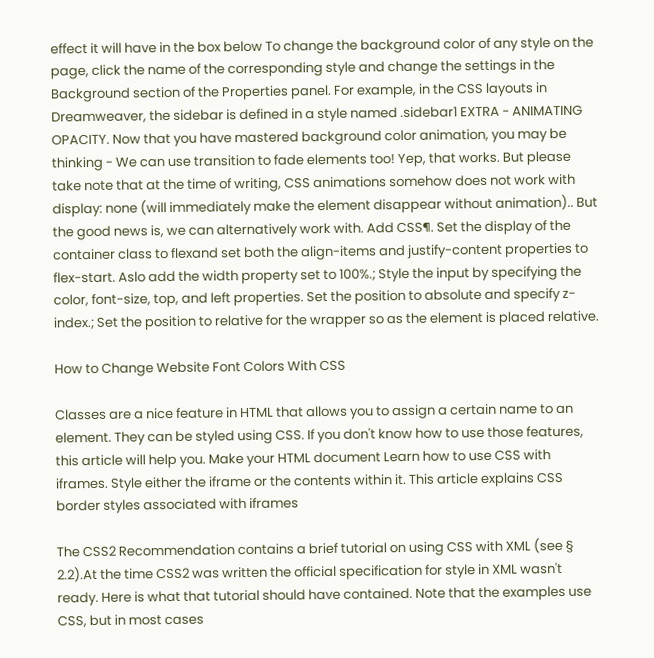effect it will have in the box below To change the background color of any style on the page, click the name of the corresponding style and change the settings in the Background section of the Properties panel. For example, in the CSS layouts in Dreamweaver, the sidebar is defined in a style named .sidebar1 EXTRA - ANIMATING OPACITY. Now that you have mastered background color animation, you may be thinking - We can use transition to fade elements too! Yep, that works. But please take note that at the time of writing, CSS animations somehow does not work with display: none (will immediately make the element disappear without animation).. But the good news is, we can alternatively work with. Add CSS¶. Set the display of the container class to flexand set both the align-items and justify-content properties to flex-start. Aslo add the width property set to 100%.; Style the input by specifying the color, font-size, top, and left properties. Set the position to absolute and specify z-index.; Set the position to relative for the wrapper so as the element is placed relative.

How to Change Website Font Colors With CSS

Classes are a nice feature in HTML that allows you to assign a certain name to an element. They can be styled using CSS. If you don't know how to use those features, this article will help you. Make your HTML document Learn how to use CSS with iframes. Style either the iframe or the contents within it. This article explains CSS border styles associated with iframes

The CSS2 Recommendation contains a brief tutorial on using CSS with XML (see § 2.2).At the time CSS2 was written the official specification for style in XML wasn't ready. Here is what that tutorial should have contained. Note that the examples use CSS, but in most cases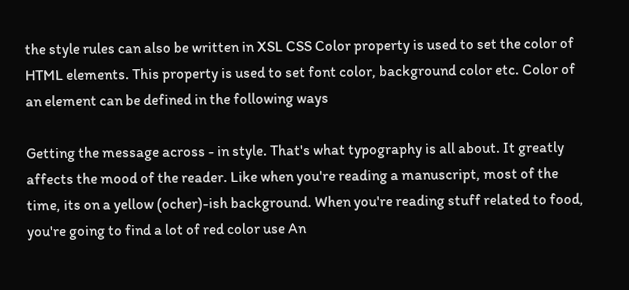the style rules can also be written in XSL CSS Color property is used to set the color of HTML elements. This property is used to set font color, background color etc. Color of an element can be defined in the following ways

Getting the message across - in style. That's what typography is all about. It greatly affects the mood of the reader. Like when you're reading a manuscript, most of the time, its on a yellow (ocher)-ish background. When you're reading stuff related to food, you're going to find a lot of red color use An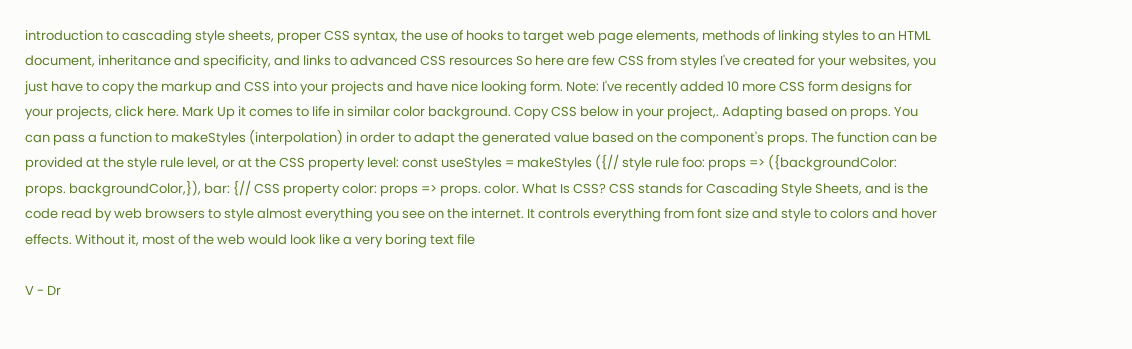introduction to cascading style sheets, proper CSS syntax, the use of hooks to target web page elements, methods of linking styles to an HTML document, inheritance and specificity, and links to advanced CSS resources So here are few CSS from styles I've created for your websites, you just have to copy the markup and CSS into your projects and have nice looking form. Note: I've recently added 10 more CSS form designs for your projects, click here. Mark Up it comes to life in similar color background. Copy CSS below in your project,. Adapting based on props. You can pass a function to makeStyles (interpolation) in order to adapt the generated value based on the component's props. The function can be provided at the style rule level, or at the CSS property level: const useStyles = makeStyles ({// style rule foo: props => ({backgroundColor: props. backgroundColor,}), bar: {// CSS property color: props => props. color. What Is CSS? CSS stands for Cascading Style Sheets, and is the code read by web browsers to style almost everything you see on the internet. It controls everything from font size and style to colors and hover effects. Without it, most of the web would look like a very boring text file

V - Dr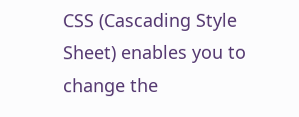CSS (Cascading Style Sheet) enables you to change the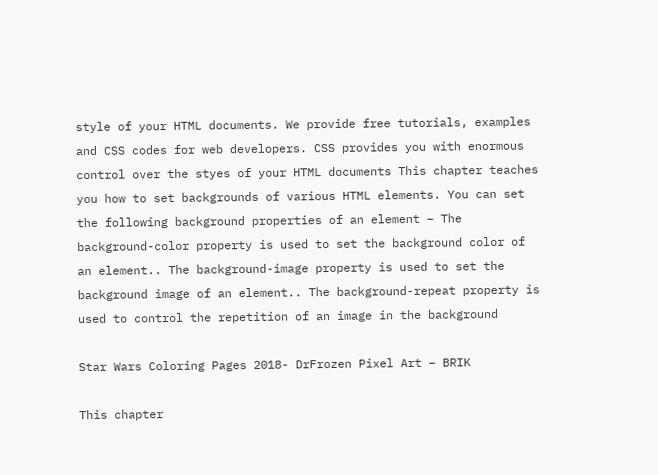style of your HTML documents. We provide free tutorials, examples and CSS codes for web developers. CSS provides you with enormous control over the styes of your HTML documents This chapter teaches you how to set backgrounds of various HTML elements. You can set the following background properties of an element − The background-color property is used to set the background color of an element.. The background-image property is used to set the background image of an element.. The background-repeat property is used to control the repetition of an image in the background

Star Wars Coloring Pages 2018- DrFrozen Pixel Art – BRIK

This chapter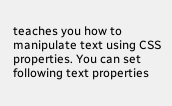teaches you how to manipulate text using CSS properties. You can set following text properties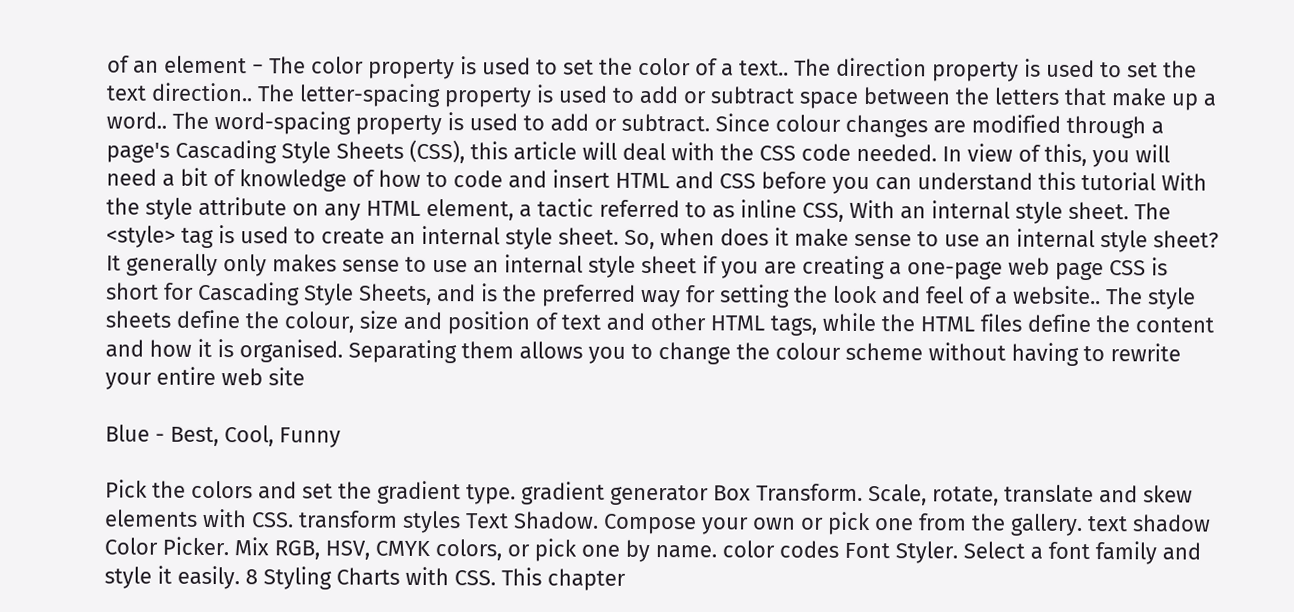of an element − The color property is used to set the color of a text.. The direction property is used to set the text direction.. The letter-spacing property is used to add or subtract space between the letters that make up a word.. The word-spacing property is used to add or subtract. Since colour changes are modified through a page's Cascading Style Sheets (CSS), this article will deal with the CSS code needed. In view of this, you will need a bit of knowledge of how to code and insert HTML and CSS before you can understand this tutorial With the style attribute on any HTML element, a tactic referred to as inline CSS, With an internal style sheet. The <style> tag is used to create an internal style sheet. So, when does it make sense to use an internal style sheet? It generally only makes sense to use an internal style sheet if you are creating a one-page web page CSS is short for Cascading Style Sheets, and is the preferred way for setting the look and feel of a website.. The style sheets define the colour, size and position of text and other HTML tags, while the HTML files define the content and how it is organised. Separating them allows you to change the colour scheme without having to rewrite your entire web site

Blue - Best, Cool, Funny

Pick the colors and set the gradient type. gradient generator Box Transform. Scale, rotate, translate and skew elements with CSS. transform styles Text Shadow. Compose your own or pick one from the gallery. text shadow Color Picker. Mix RGB, HSV, CMYK colors, or pick one by name. color codes Font Styler. Select a font family and style it easily. 8 Styling Charts with CSS. This chapter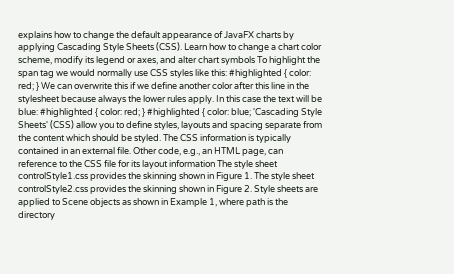explains how to change the default appearance of JavaFX charts by applying Cascading Style Sheets (CSS). Learn how to change a chart color scheme, modify its legend or axes, and alter chart symbols To highlight the span tag we would normally use CSS styles like this: #highlighted { color: red; } We can overwrite this if we define another color after this line in the stylesheet because always the lower rules apply. In this case the text will be blue: #highlighted { color: red; } #highlighted { color: blue; 'Cascading Style Sheets' (CSS) allow you to define styles, layouts and spacing separate from the content which should be styled. The CSS information is typically contained in an external file. Other code, e.g., an HTML page, can reference to the CSS file for its layout information The style sheet controlStyle1.css provides the skinning shown in Figure 1. The style sheet controlStyle2.css provides the skinning shown in Figure 2. Style sheets are applied to Scene objects as shown in Example 1, where path is the directory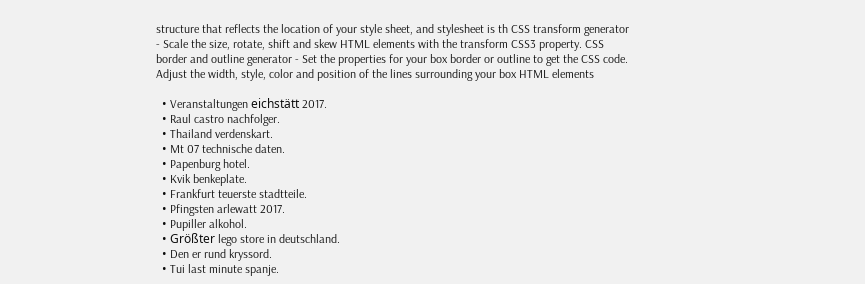structure that reflects the location of your style sheet, and stylesheet is th CSS transform generator - Scale the size, rotate, shift and skew HTML elements with the transform CSS3 property. CSS border and outline generator - Set the properties for your box border or outline to get the CSS code. Adjust the width, style, color and position of the lines surrounding your box HTML elements

  • Veranstaltungen eichstätt 2017.
  • Raul castro nachfolger.
  • Thailand verdenskart.
  • Mt 07 technische daten.
  • Papenburg hotel.
  • Kvik benkeplate.
  • Frankfurt teuerste stadtteile.
  • Pfingsten arlewatt 2017.
  • Pupiller alkohol.
  • Größter lego store in deutschland.
  • Den er rund kryssord.
  • Tui last minute spanje.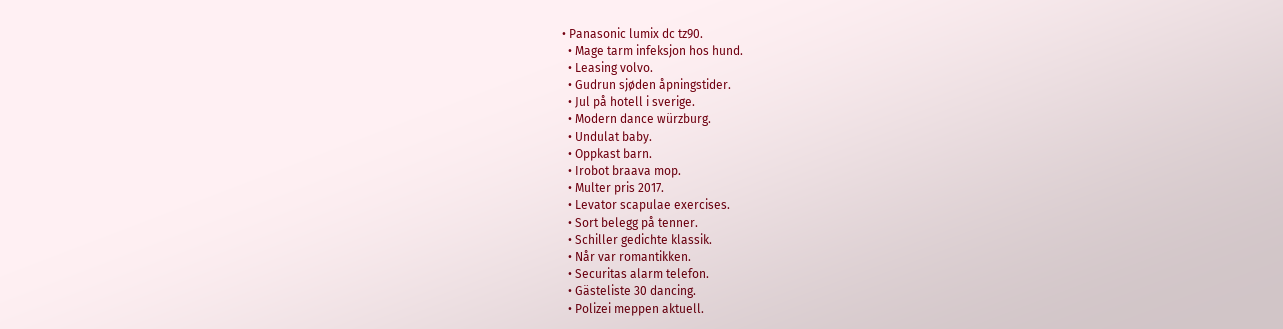• Panasonic lumix dc tz90.
  • Mage tarm infeksjon hos hund.
  • Leasing volvo.
  • Gudrun sjøden åpningstider.
  • Jul på hotell i sverige.
  • Modern dance würzburg.
  • Undulat baby.
  • Oppkast barn.
  • Irobot braava mop.
  • Multer pris 2017.
  • Levator scapulae exercises.
  • Sort belegg på tenner.
  • Schiller gedichte klassik.
  • Når var romantikken.
  • Securitas alarm telefon.
  • Gästeliste 30 dancing.
  • Polizei meppen aktuell.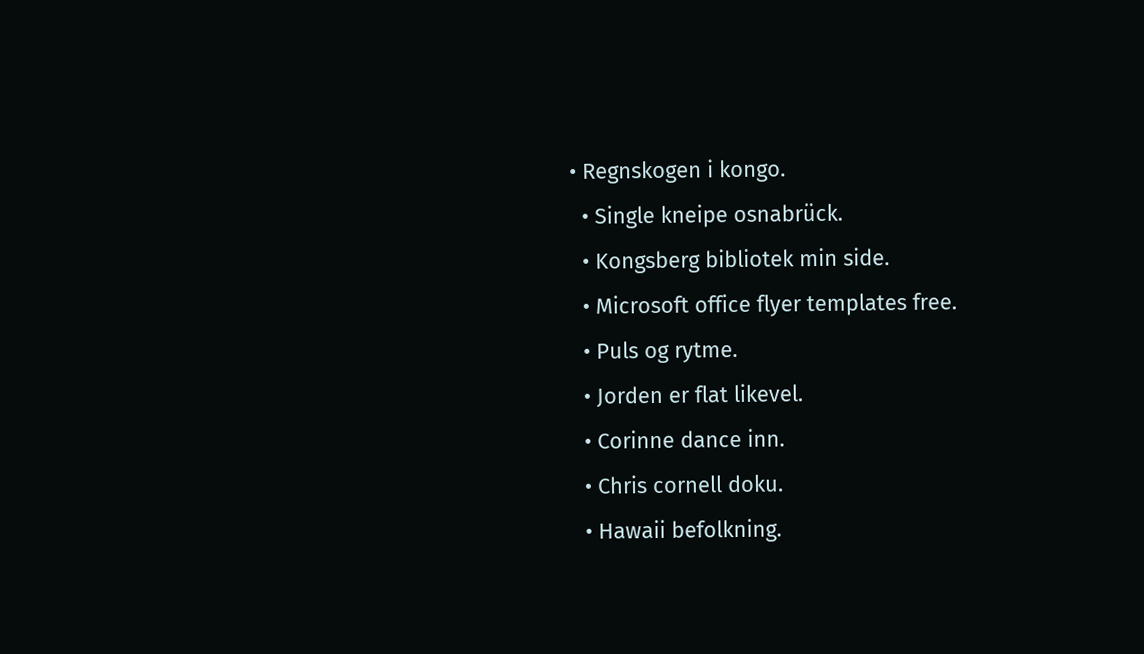• Regnskogen i kongo.
  • Single kneipe osnabrück.
  • Kongsberg bibliotek min side.
  • Microsoft office flyer templates free.
  • Puls og rytme.
  • Jorden er flat likevel.
  • Corinne dance inn.
  • Chris cornell doku.
  • Hawaii befolkning.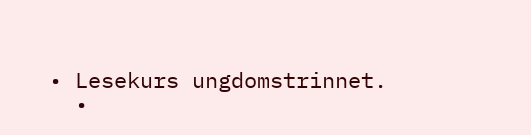• Lesekurs ungdomstrinnet.
  •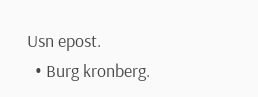Usn epost.
  • Burg kronberg.